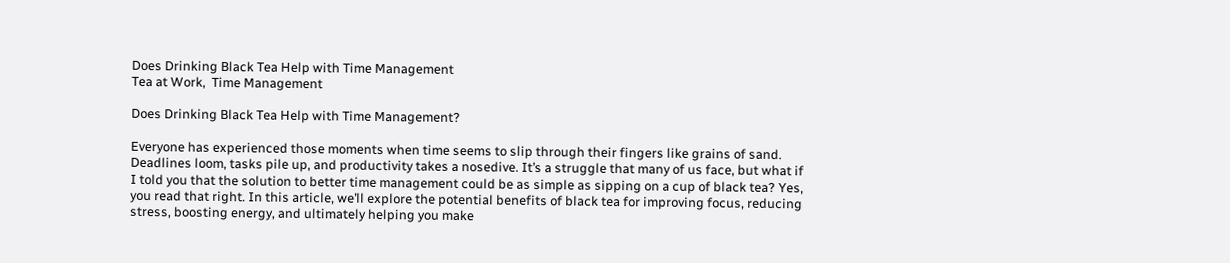Does Drinking Black Tea Help with Time Management
Tea at Work,  Time Management

Does Drinking Black Tea Help with Time Management?

Everyone has experienced those moments when time seems to slip through their fingers like grains of sand. Deadlines loom, tasks pile up, and productivity takes a nosedive. It’s a struggle that many of us face, but what if I told you that the solution to better time management could be as simple as sipping on a cup of black tea? Yes, you read that right. In this article, we’ll explore the potential benefits of black tea for improving focus, reducing stress, boosting energy, and ultimately helping you make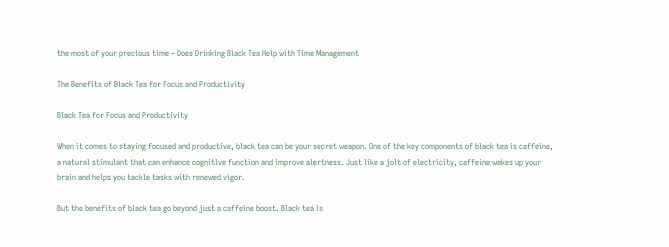the most of your precious time – Does Drinking Black Tea Help with Time Management

The Benefits of Black Tea for Focus and Productivity

Black Tea for Focus and Productivity

When it comes to staying focused and productive, black tea can be your secret weapon. One of the key components of black tea is caffeine, a natural stimulant that can enhance cognitive function and improve alertness. Just like a jolt of electricity, caffeine wakes up your brain and helps you tackle tasks with renewed vigor.

But the benefits of black tea go beyond just a caffeine boost. Black tea is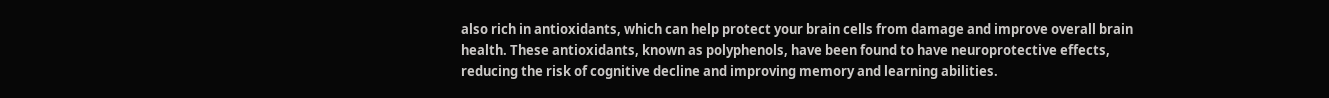also rich in antioxidants, which can help protect your brain cells from damage and improve overall brain health. These antioxidants, known as polyphenols, have been found to have neuroprotective effects, reducing the risk of cognitive decline and improving memory and learning abilities.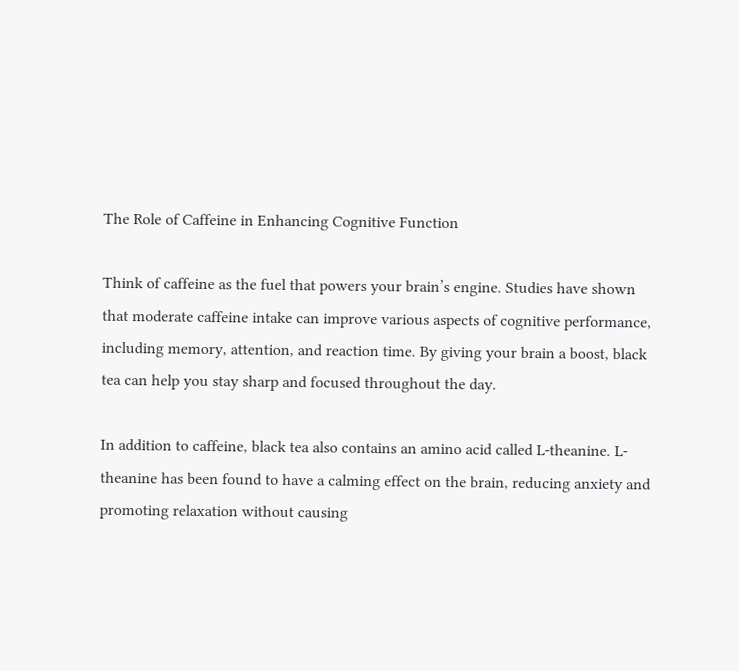The Role of Caffeine in Enhancing Cognitive Function

Think of caffeine as the fuel that powers your brain’s engine. Studies have shown that moderate caffeine intake can improve various aspects of cognitive performance, including memory, attention, and reaction time. By giving your brain a boost, black tea can help you stay sharp and focused throughout the day.

In addition to caffeine, black tea also contains an amino acid called L-theanine. L-theanine has been found to have a calming effect on the brain, reducing anxiety and promoting relaxation without causing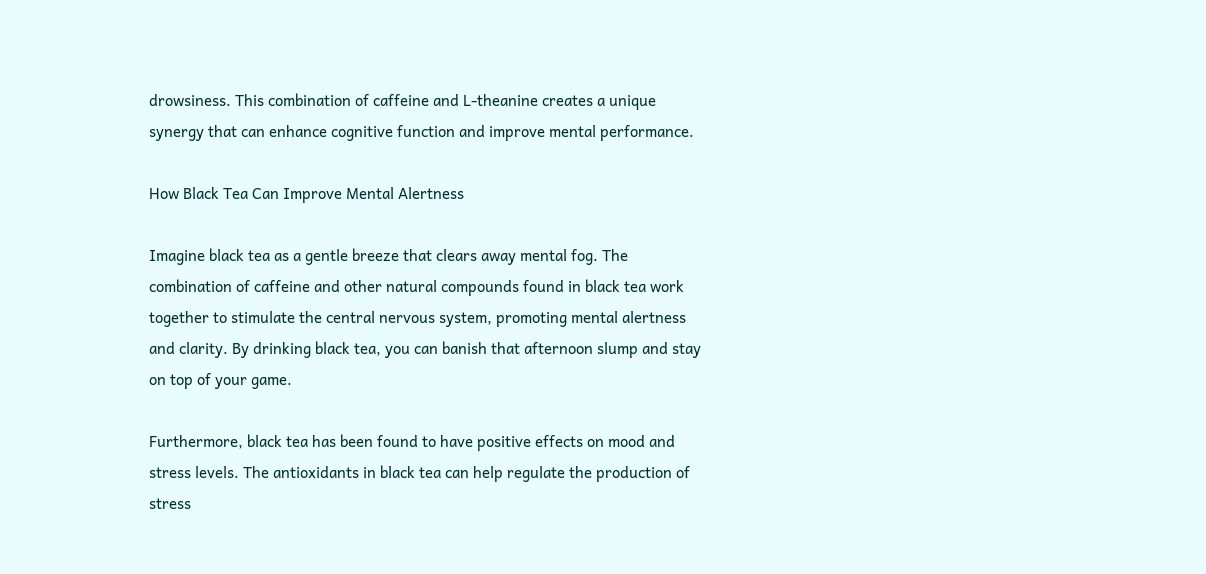drowsiness. This combination of caffeine and L-theanine creates a unique synergy that can enhance cognitive function and improve mental performance.

How Black Tea Can Improve Mental Alertness

Imagine black tea as a gentle breeze that clears away mental fog. The combination of caffeine and other natural compounds found in black tea work together to stimulate the central nervous system, promoting mental alertness and clarity. By drinking black tea, you can banish that afternoon slump and stay on top of your game.

Furthermore, black tea has been found to have positive effects on mood and stress levels. The antioxidants in black tea can help regulate the production of stress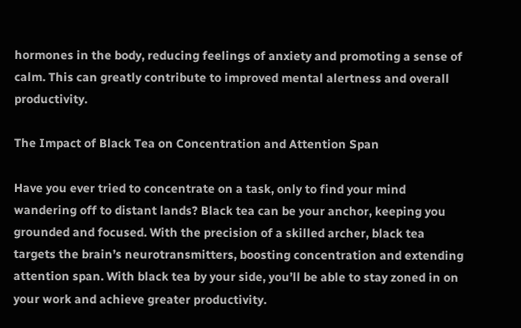hormones in the body, reducing feelings of anxiety and promoting a sense of calm. This can greatly contribute to improved mental alertness and overall productivity.

The Impact of Black Tea on Concentration and Attention Span

Have you ever tried to concentrate on a task, only to find your mind wandering off to distant lands? Black tea can be your anchor, keeping you grounded and focused. With the precision of a skilled archer, black tea targets the brain’s neurotransmitters, boosting concentration and extending attention span. With black tea by your side, you’ll be able to stay zoned in on your work and achieve greater productivity.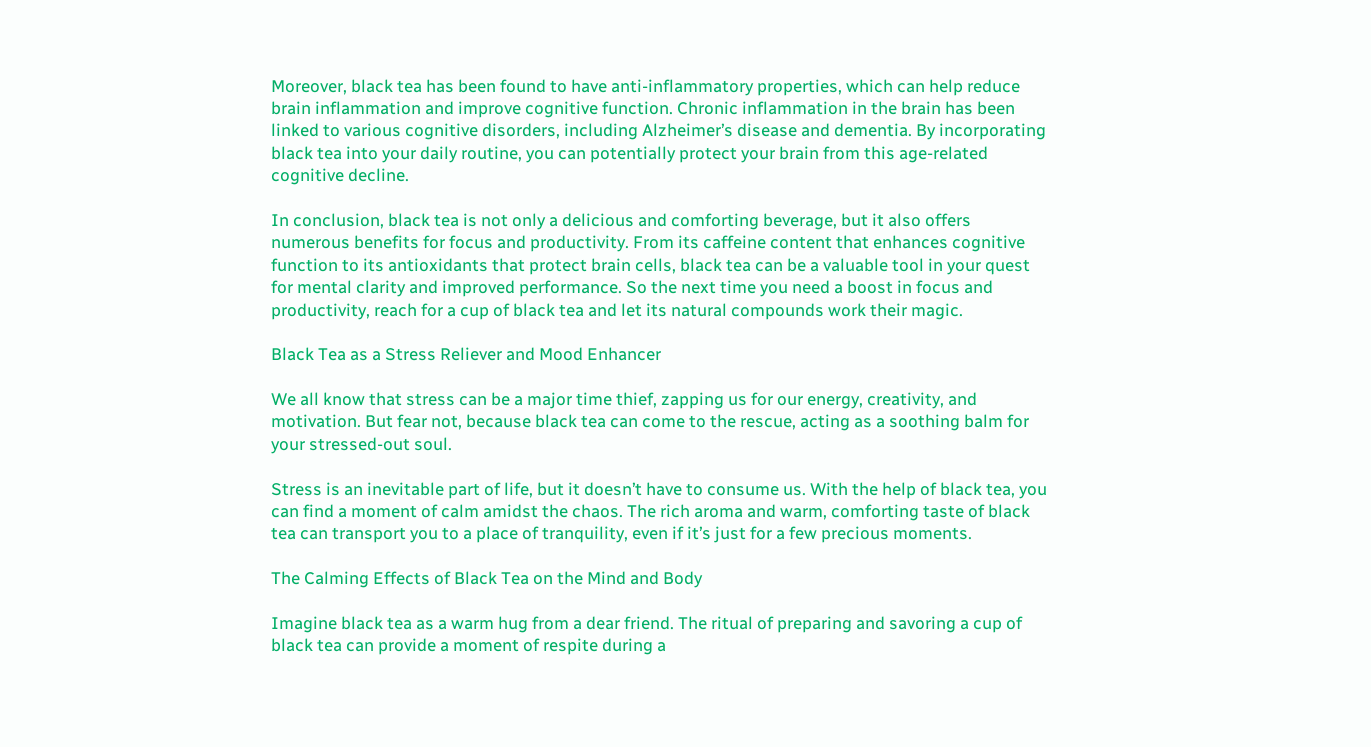Moreover, black tea has been found to have anti-inflammatory properties, which can help reduce brain inflammation and improve cognitive function. Chronic inflammation in the brain has been linked to various cognitive disorders, including Alzheimer’s disease and dementia. By incorporating black tea into your daily routine, you can potentially protect your brain from this age-related cognitive decline.

In conclusion, black tea is not only a delicious and comforting beverage, but it also offers numerous benefits for focus and productivity. From its caffeine content that enhances cognitive function to its antioxidants that protect brain cells, black tea can be a valuable tool in your quest for mental clarity and improved performance. So the next time you need a boost in focus and productivity, reach for a cup of black tea and let its natural compounds work their magic.

Black Tea as a Stress Reliever and Mood Enhancer

We all know that stress can be a major time thief, zapping us for our energy, creativity, and motivation. But fear not, because black tea can come to the rescue, acting as a soothing balm for your stressed-out soul.

Stress is an inevitable part of life, but it doesn’t have to consume us. With the help of black tea, you can find a moment of calm amidst the chaos. The rich aroma and warm, comforting taste of black tea can transport you to a place of tranquility, even if it’s just for a few precious moments.

The Calming Effects of Black Tea on the Mind and Body

Imagine black tea as a warm hug from a dear friend. The ritual of preparing and savoring a cup of black tea can provide a moment of respite during a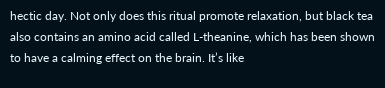hectic day. Not only does this ritual promote relaxation, but black tea also contains an amino acid called L-theanine, which has been shown to have a calming effect on the brain. It’s like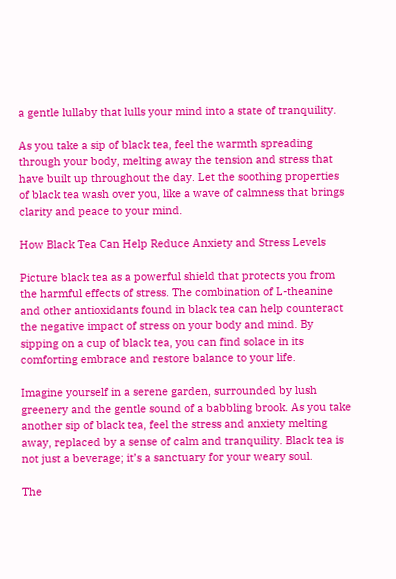a gentle lullaby that lulls your mind into a state of tranquility.

As you take a sip of black tea, feel the warmth spreading through your body, melting away the tension and stress that have built up throughout the day. Let the soothing properties of black tea wash over you, like a wave of calmness that brings clarity and peace to your mind.

How Black Tea Can Help Reduce Anxiety and Stress Levels

Picture black tea as a powerful shield that protects you from the harmful effects of stress. The combination of L-theanine and other antioxidants found in black tea can help counteract the negative impact of stress on your body and mind. By sipping on a cup of black tea, you can find solace in its comforting embrace and restore balance to your life.

Imagine yourself in a serene garden, surrounded by lush greenery and the gentle sound of a babbling brook. As you take another sip of black tea, feel the stress and anxiety melting away, replaced by a sense of calm and tranquility. Black tea is not just a beverage; it’s a sanctuary for your weary soul.

The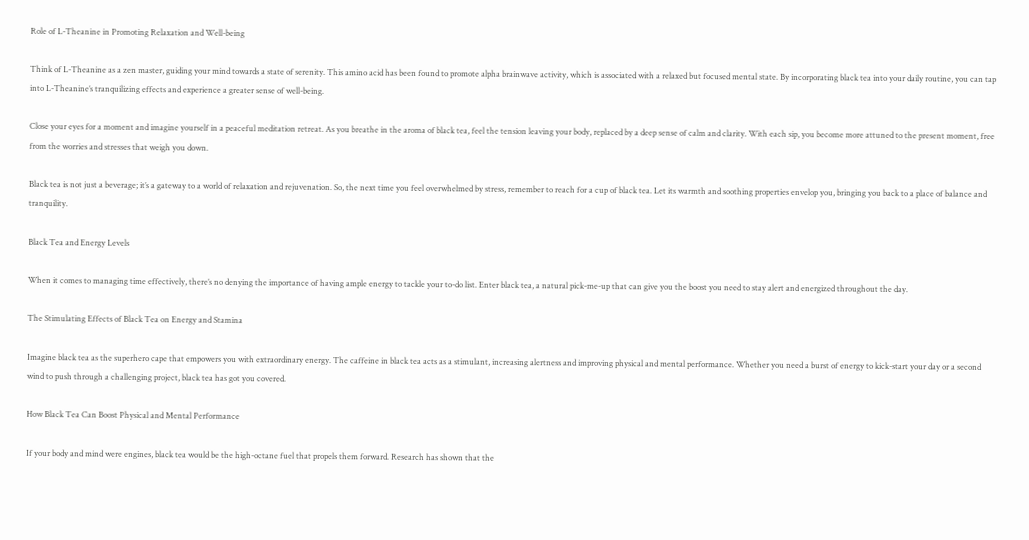Role of L-Theanine in Promoting Relaxation and Well-being

Think of L-Theanine as a zen master, guiding your mind towards a state of serenity. This amino acid has been found to promote alpha brainwave activity, which is associated with a relaxed but focused mental state. By incorporating black tea into your daily routine, you can tap into L-Theanine’s tranquilizing effects and experience a greater sense of well-being.

Close your eyes for a moment and imagine yourself in a peaceful meditation retreat. As you breathe in the aroma of black tea, feel the tension leaving your body, replaced by a deep sense of calm and clarity. With each sip, you become more attuned to the present moment, free from the worries and stresses that weigh you down.

Black tea is not just a beverage; it’s a gateway to a world of relaxation and rejuvenation. So, the next time you feel overwhelmed by stress, remember to reach for a cup of black tea. Let its warmth and soothing properties envelop you, bringing you back to a place of balance and tranquility.

Black Tea and Energy Levels

When it comes to managing time effectively, there’s no denying the importance of having ample energy to tackle your to-do list. Enter black tea, a natural pick-me-up that can give you the boost you need to stay alert and energized throughout the day.

The Stimulating Effects of Black Tea on Energy and Stamina

Imagine black tea as the superhero cape that empowers you with extraordinary energy. The caffeine in black tea acts as a stimulant, increasing alertness and improving physical and mental performance. Whether you need a burst of energy to kick-start your day or a second wind to push through a challenging project, black tea has got you covered.

How Black Tea Can Boost Physical and Mental Performance

If your body and mind were engines, black tea would be the high-octane fuel that propels them forward. Research has shown that the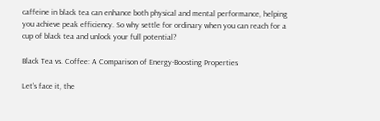caffeine in black tea can enhance both physical and mental performance, helping you achieve peak efficiency. So why settle for ordinary when you can reach for a cup of black tea and unlock your full potential?

Black Tea vs. Coffee: A Comparison of Energy-Boosting Properties

Let’s face it, the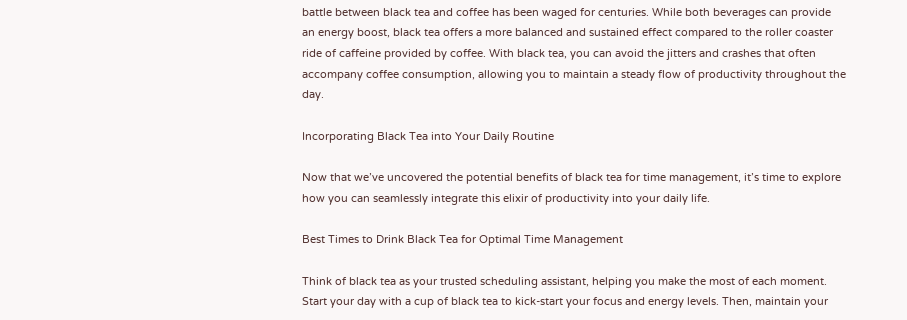battle between black tea and coffee has been waged for centuries. While both beverages can provide an energy boost, black tea offers a more balanced and sustained effect compared to the roller coaster ride of caffeine provided by coffee. With black tea, you can avoid the jitters and crashes that often accompany coffee consumption, allowing you to maintain a steady flow of productivity throughout the day.

Incorporating Black Tea into Your Daily Routine

Now that we’ve uncovered the potential benefits of black tea for time management, it’s time to explore how you can seamlessly integrate this elixir of productivity into your daily life.

Best Times to Drink Black Tea for Optimal Time Management

Think of black tea as your trusted scheduling assistant, helping you make the most of each moment. Start your day with a cup of black tea to kick-start your focus and energy levels. Then, maintain your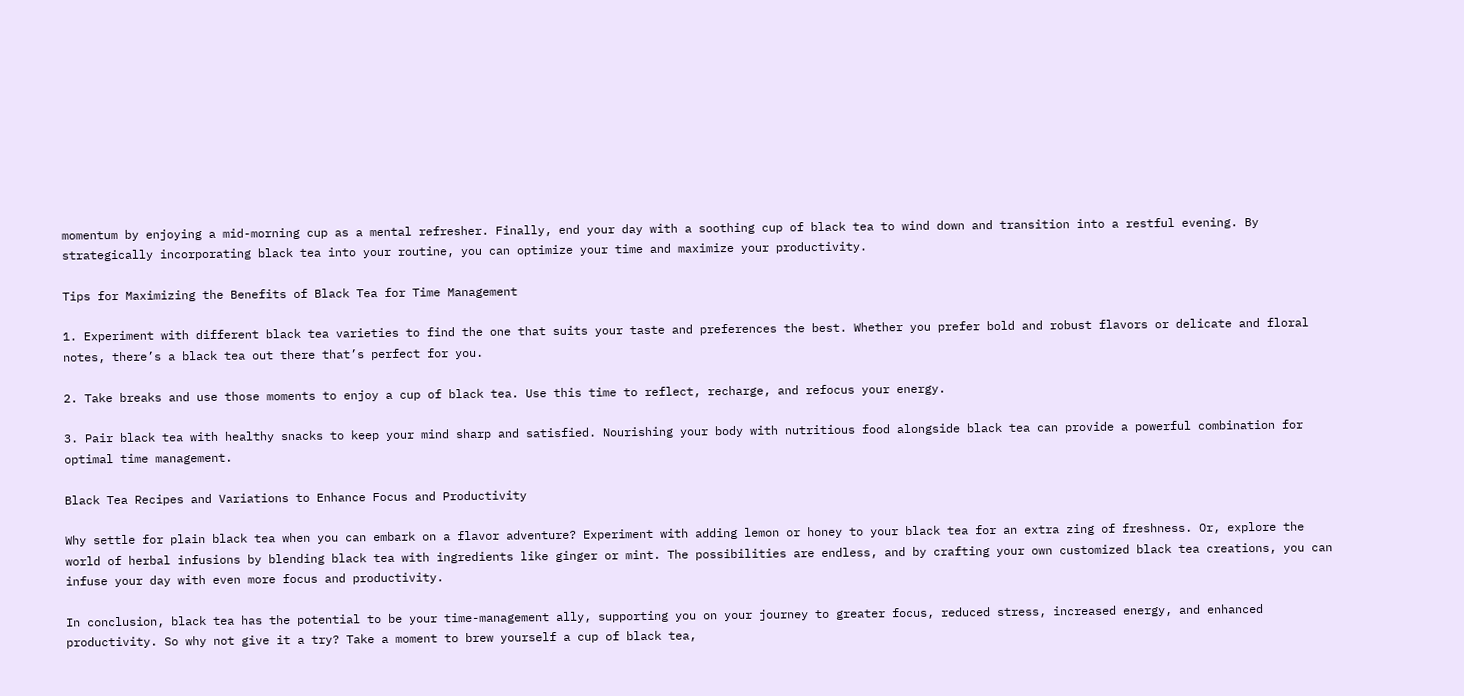momentum by enjoying a mid-morning cup as a mental refresher. Finally, end your day with a soothing cup of black tea to wind down and transition into a restful evening. By strategically incorporating black tea into your routine, you can optimize your time and maximize your productivity.

Tips for Maximizing the Benefits of Black Tea for Time Management

1. Experiment with different black tea varieties to find the one that suits your taste and preferences the best. Whether you prefer bold and robust flavors or delicate and floral notes, there’s a black tea out there that’s perfect for you.

2. Take breaks and use those moments to enjoy a cup of black tea. Use this time to reflect, recharge, and refocus your energy.

3. Pair black tea with healthy snacks to keep your mind sharp and satisfied. Nourishing your body with nutritious food alongside black tea can provide a powerful combination for optimal time management.

Black Tea Recipes and Variations to Enhance Focus and Productivity

Why settle for plain black tea when you can embark on a flavor adventure? Experiment with adding lemon or honey to your black tea for an extra zing of freshness. Or, explore the world of herbal infusions by blending black tea with ingredients like ginger or mint. The possibilities are endless, and by crafting your own customized black tea creations, you can infuse your day with even more focus and productivity.

In conclusion, black tea has the potential to be your time-management ally, supporting you on your journey to greater focus, reduced stress, increased energy, and enhanced productivity. So why not give it a try? Take a moment to brew yourself a cup of black tea,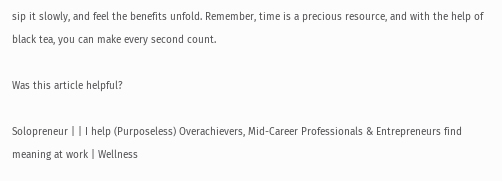sip it slowly, and feel the benefits unfold. Remember, time is a precious resource, and with the help of black tea, you can make every second count.

Was this article helpful?

Solopreneur | | I help (Purposeless) Overachievers, Mid-Career Professionals & Entrepreneurs find meaning at work | Wellness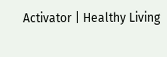Activator | Healthy Living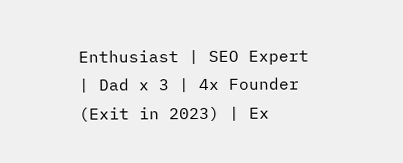Enthusiast | SEO Expert | Dad x 3 | 4x Founder (Exit in 2023) | Ex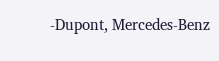-Dupont, Mercedes-Benz